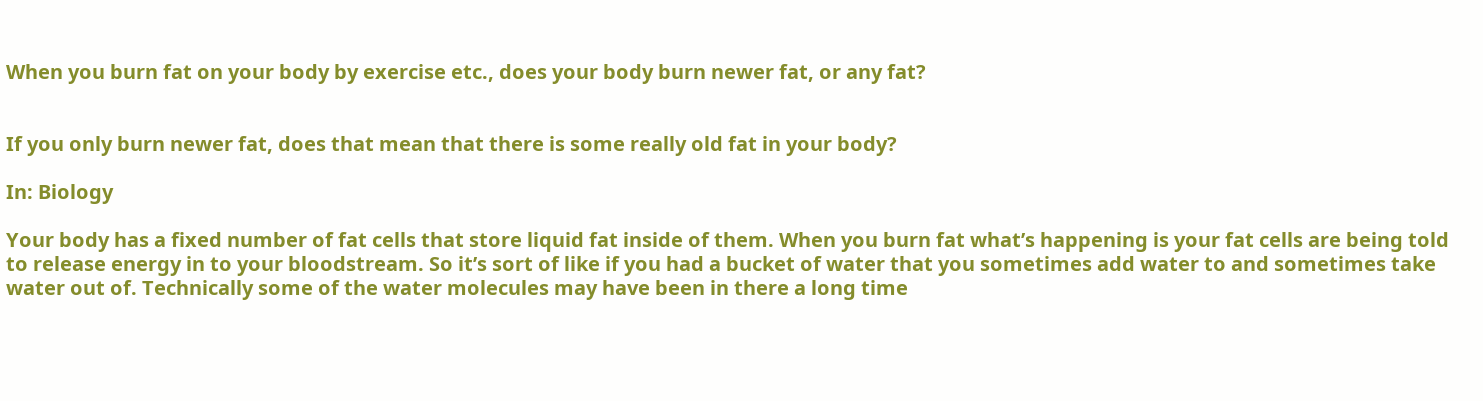When you burn fat on your body by exercise etc., does your body burn newer fat, or any fat?


If you only burn newer fat, does that mean that there is some really old fat in your body?

In: Biology

Your body has a fixed number of fat cells that store liquid fat inside of them. When you burn fat what’s happening is your fat cells are being told to release energy in to your bloodstream. So it’s sort of like if you had a bucket of water that you sometimes add water to and sometimes take water out of. Technically some of the water molecules may have been in there a long time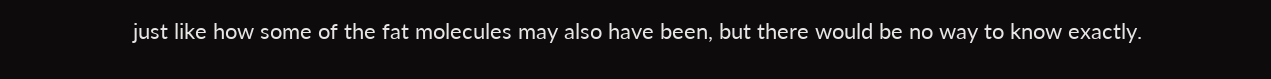just like how some of the fat molecules may also have been, but there would be no way to know exactly.